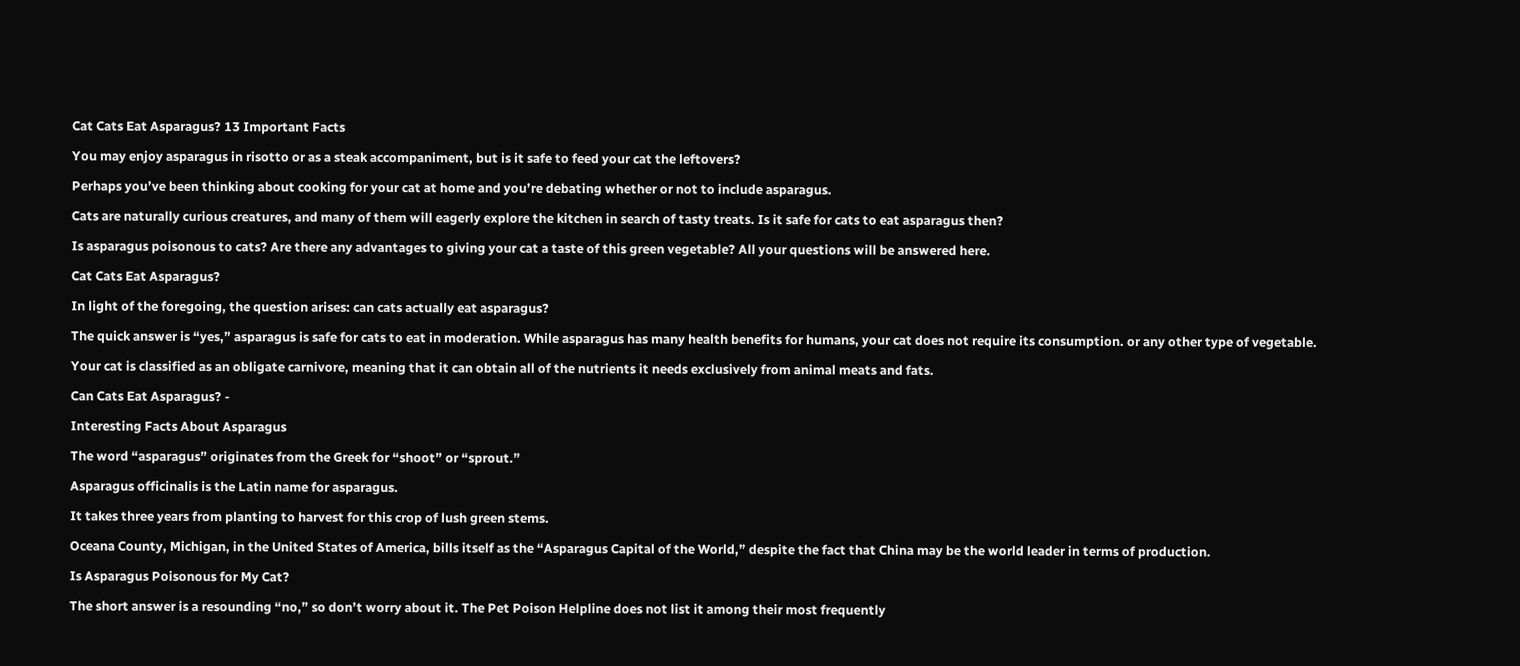Cat Cats Eat Asparagus? 13 Important Facts

You may enjoy asparagus in risotto or as a steak accompaniment, but is it safe to feed your cat the leftovers?

Perhaps you’ve been thinking about cooking for your cat at home and you’re debating whether or not to include asparagus.

Cats are naturally curious creatures, and many of them will eagerly explore the kitchen in search of tasty treats. Is it safe for cats to eat asparagus then?

Is asparagus poisonous to cats? Are there any advantages to giving your cat a taste of this green vegetable? All your questions will be answered here.

Cat Cats Eat Asparagus?

In light of the foregoing, the question arises: can cats actually eat asparagus?

The quick answer is “yes,” asparagus is safe for cats to eat in moderation. While asparagus has many health benefits for humans, your cat does not require its consumption. or any other type of vegetable.

Your cat is classified as an obligate carnivore, meaning that it can obtain all of the nutrients it needs exclusively from animal meats and fats.

Can Cats Eat Asparagus? -

Interesting Facts About Asparagus

The word “asparagus” originates from the Greek for “shoot” or “sprout.”

Asparagus officinalis is the Latin name for asparagus.

It takes three years from planting to harvest for this crop of lush green stems.

Oceana County, Michigan, in the United States of America, bills itself as the “Asparagus Capital of the World,” despite the fact that China may be the world leader in terms of production.

Is Asparagus Poisonous for My Cat?

The short answer is a resounding “no,” so don’t worry about it. The Pet Poison Helpline does not list it among their most frequently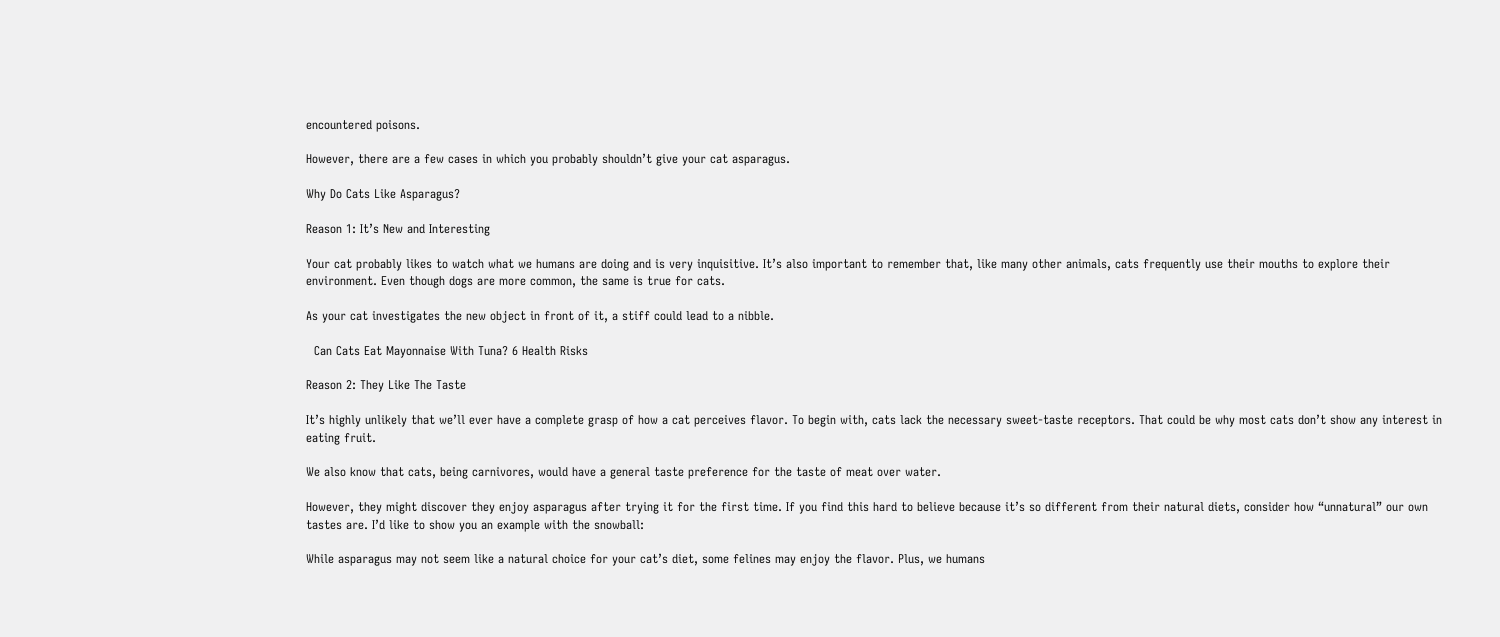encountered poisons.

However, there are a few cases in which you probably shouldn’t give your cat asparagus.

Why Do Cats Like Asparagus?

Reason 1: It’s New and Interesting

Your cat probably likes to watch what we humans are doing and is very inquisitive. It’s also important to remember that, like many other animals, cats frequently use their mouths to explore their environment. Even though dogs are more common, the same is true for cats.

As your cat investigates the new object in front of it, a stiff could lead to a nibble.

  Can Cats Eat Mayonnaise With Tuna? 6 Health Risks

Reason 2: They Like The Taste

It’s highly unlikely that we’ll ever have a complete grasp of how a cat perceives flavor. To begin with, cats lack the necessary sweet-taste receptors. That could be why most cats don’t show any interest in eating fruit.

We also know that cats, being carnivores, would have a general taste preference for the taste of meat over water.

However, they might discover they enjoy asparagus after trying it for the first time. If you find this hard to believe because it’s so different from their natural diets, consider how “unnatural” our own tastes are. I’d like to show you an example with the snowball:

While asparagus may not seem like a natural choice for your cat’s diet, some felines may enjoy the flavor. Plus, we humans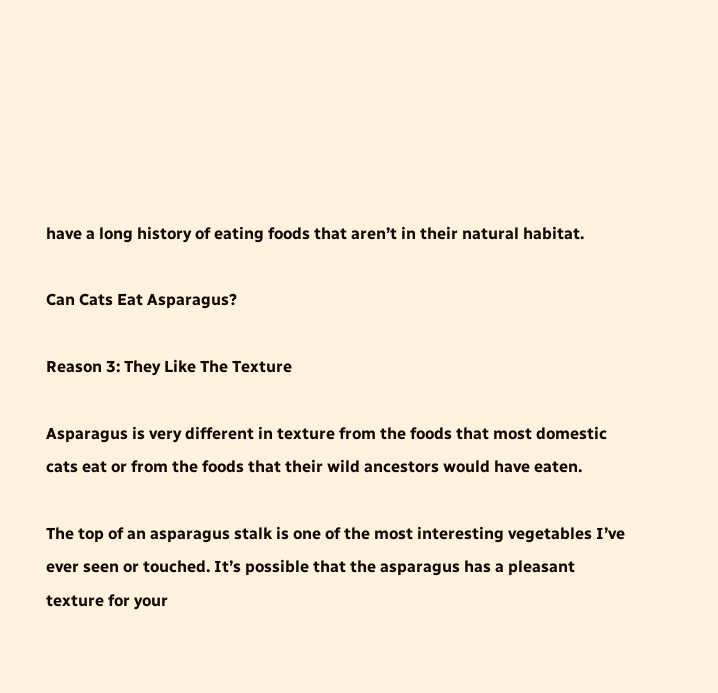have a long history of eating foods that aren’t in their natural habitat.

Can Cats Eat Asparagus?

Reason 3: They Like The Texture

Asparagus is very different in texture from the foods that most domestic cats eat or from the foods that their wild ancestors would have eaten.

The top of an asparagus stalk is one of the most interesting vegetables I’ve ever seen or touched. It’s possible that the asparagus has a pleasant texture for your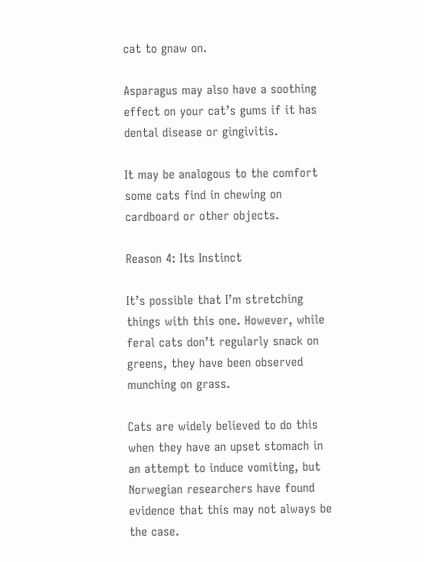cat to gnaw on.

Asparagus may also have a soothing effect on your cat’s gums if it has dental disease or gingivitis.

It may be analogous to the comfort some cats find in chewing on cardboard or other objects.

Reason 4: Its Instinct

It’s possible that I’m stretching things with this one. However, while feral cats don’t regularly snack on greens, they have been observed munching on grass.

Cats are widely believed to do this when they have an upset stomach in an attempt to induce vomiting, but Norwegian researchers have found evidence that this may not always be the case.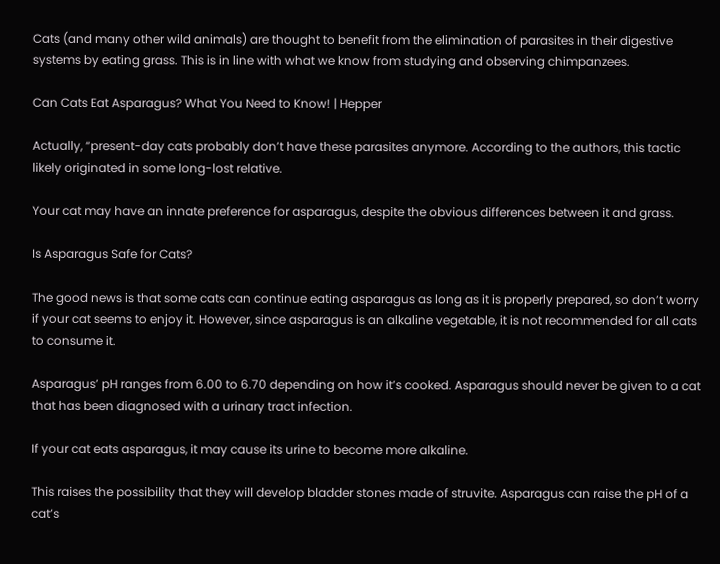Cats (and many other wild animals) are thought to benefit from the elimination of parasites in their digestive systems by eating grass. This is in line with what we know from studying and observing chimpanzees.

Can Cats Eat Asparagus? What You Need to Know! | Hepper

Actually, “present-day cats probably don’t have these parasites anymore. According to the authors, this tactic likely originated in some long-lost relative.

Your cat may have an innate preference for asparagus, despite the obvious differences between it and grass.

Is Asparagus Safe for Cats?

The good news is that some cats can continue eating asparagus as long as it is properly prepared, so don’t worry if your cat seems to enjoy it. However, since asparagus is an alkaline vegetable, it is not recommended for all cats to consume it.

Asparagus’ pH ranges from 6.00 to 6.70 depending on how it’s cooked. Asparagus should never be given to a cat that has been diagnosed with a urinary tract infection.

If your cat eats asparagus, it may cause its urine to become more alkaline.

This raises the possibility that they will develop bladder stones made of struvite. Asparagus can raise the pH of a cat’s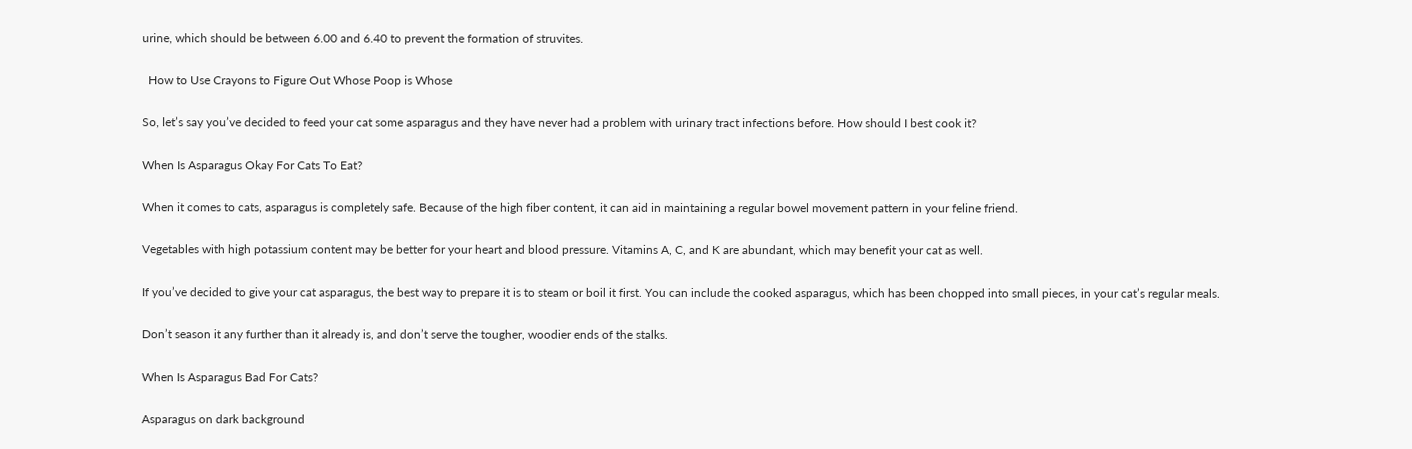urine, which should be between 6.00 and 6.40 to prevent the formation of struvites.

  How to Use Crayons to Figure Out Whose Poop is Whose

So, let’s say you’ve decided to feed your cat some asparagus and they have never had a problem with urinary tract infections before. How should I best cook it?

When Is Asparagus Okay For Cats To Eat?

When it comes to cats, asparagus is completely safe. Because of the high fiber content, it can aid in maintaining a regular bowel movement pattern in your feline friend.

Vegetables with high potassium content may be better for your heart and blood pressure. Vitamins A, C, and K are abundant, which may benefit your cat as well.

If you’ve decided to give your cat asparagus, the best way to prepare it is to steam or boil it first. You can include the cooked asparagus, which has been chopped into small pieces, in your cat’s regular meals.

Don’t season it any further than it already is, and don’t serve the tougher, woodier ends of the stalks.

When Is Asparagus Bad For Cats?

Asparagus on dark background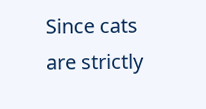Since cats are strictly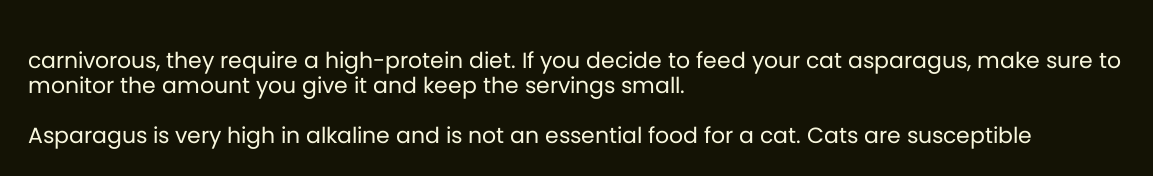carnivorous, they require a high-protein diet. If you decide to feed your cat asparagus, make sure to monitor the amount you give it and keep the servings small.

Asparagus is very high in alkaline and is not an essential food for a cat. Cats are susceptible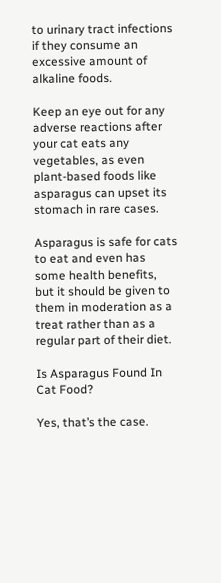to urinary tract infections if they consume an excessive amount of alkaline foods.

Keep an eye out for any adverse reactions after your cat eats any vegetables, as even plant-based foods like asparagus can upset its stomach in rare cases.

Asparagus is safe for cats to eat and even has some health benefits, but it should be given to them in moderation as a treat rather than as a regular part of their diet.

Is Asparagus Found In Cat Food?

Yes, that’s the case.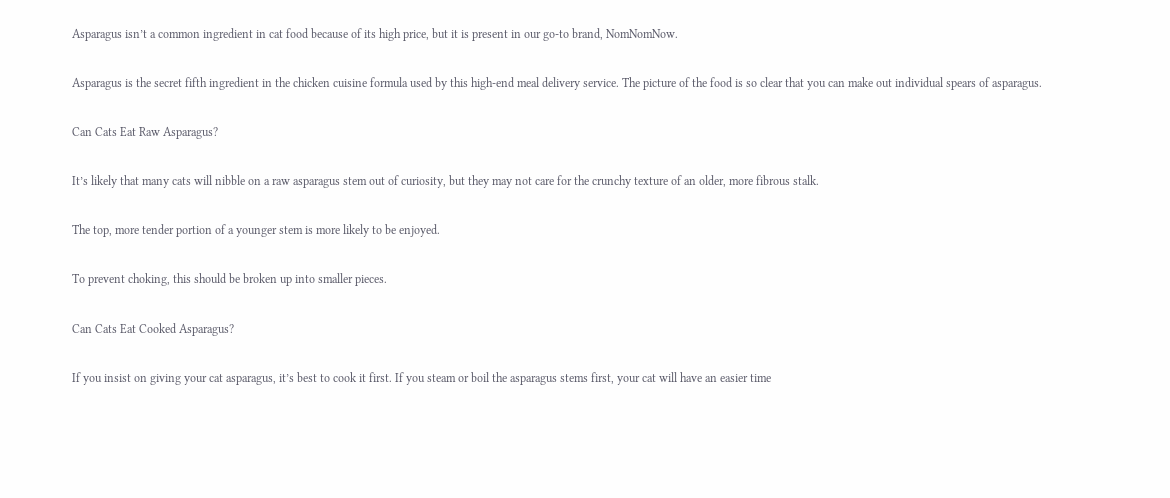Asparagus isn’t a common ingredient in cat food because of its high price, but it is present in our go-to brand, NomNomNow.

Asparagus is the secret fifth ingredient in the chicken cuisine formula used by this high-end meal delivery service. The picture of the food is so clear that you can make out individual spears of asparagus.

Can Cats Eat Raw Asparagus?

It’s likely that many cats will nibble on a raw asparagus stem out of curiosity, but they may not care for the crunchy texture of an older, more fibrous stalk.

The top, more tender portion of a younger stem is more likely to be enjoyed.

To prevent choking, this should be broken up into smaller pieces.

Can Cats Eat Cooked Asparagus?

If you insist on giving your cat asparagus, it’s best to cook it first. If you steam or boil the asparagus stems first, your cat will have an easier time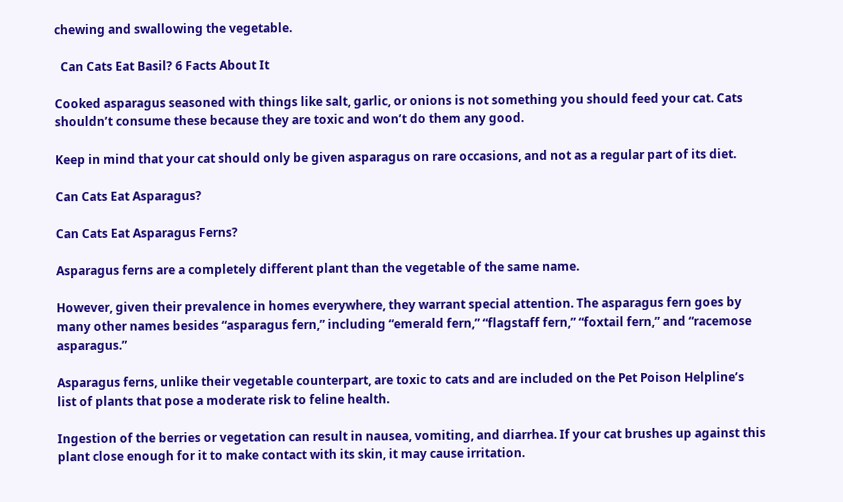chewing and swallowing the vegetable.

  Can Cats Eat Basil? 6 Facts About It

Cooked asparagus seasoned with things like salt, garlic, or onions is not something you should feed your cat. Cats shouldn’t consume these because they are toxic and won’t do them any good.

Keep in mind that your cat should only be given asparagus on rare occasions, and not as a regular part of its diet.

Can Cats Eat Asparagus?

Can Cats Eat Asparagus Ferns?

Asparagus ferns are a completely different plant than the vegetable of the same name.

However, given their prevalence in homes everywhere, they warrant special attention. The asparagus fern goes by many other names besides “asparagus fern,” including “emerald fern,” “flagstaff fern,” “foxtail fern,” and “racemose asparagus.”

Asparagus ferns, unlike their vegetable counterpart, are toxic to cats and are included on the Pet Poison Helpline’s list of plants that pose a moderate risk to feline health.

Ingestion of the berries or vegetation can result in nausea, vomiting, and diarrhea. If your cat brushes up against this plant close enough for it to make contact with its skin, it may cause irritation.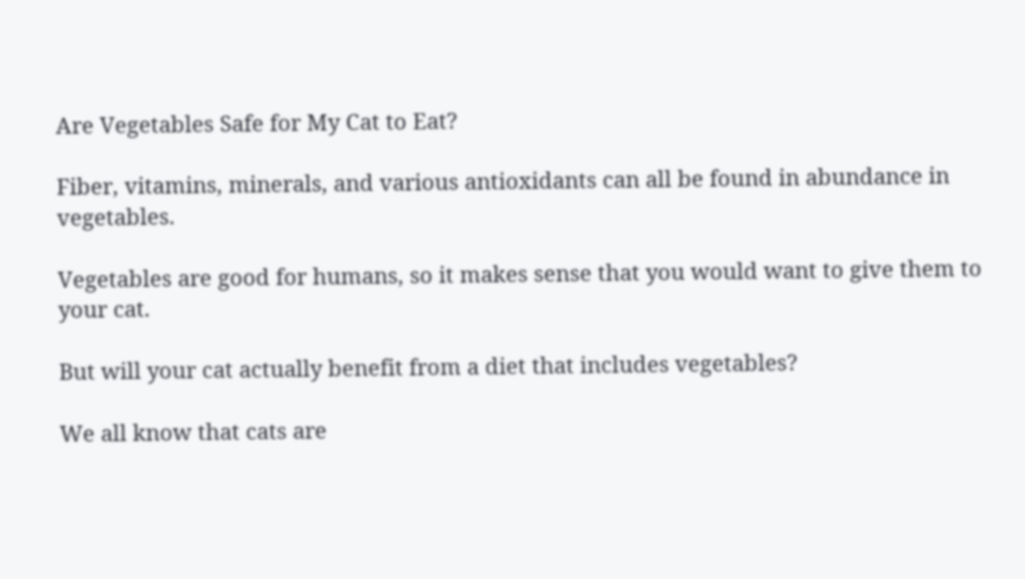Are Vegetables Safe for My Cat to Eat?

Fiber, vitamins, minerals, and various antioxidants can all be found in abundance in vegetables.

Vegetables are good for humans, so it makes sense that you would want to give them to your cat.

But will your cat actually benefit from a diet that includes vegetables?

We all know that cats are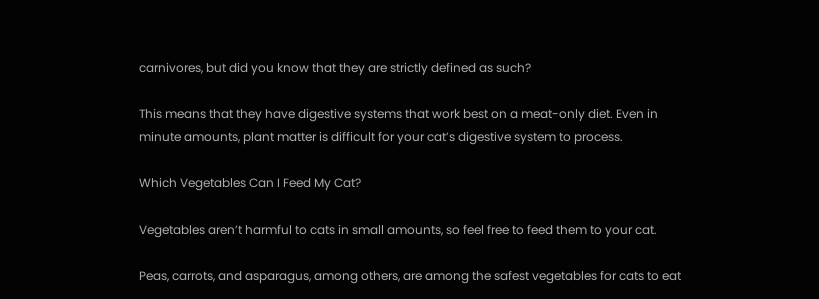carnivores, but did you know that they are strictly defined as such?

This means that they have digestive systems that work best on a meat-only diet. Even in minute amounts, plant matter is difficult for your cat’s digestive system to process.

Which Vegetables Can I Feed My Cat?

Vegetables aren’t harmful to cats in small amounts, so feel free to feed them to your cat.

Peas, carrots, and asparagus, among others, are among the safest vegetables for cats to eat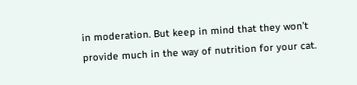in moderation. But keep in mind that they won’t provide much in the way of nutrition for your cat.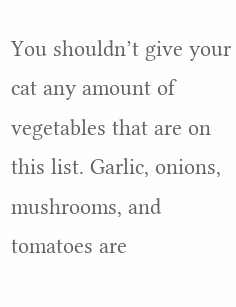You shouldn’t give your cat any amount of vegetables that are on this list. Garlic, onions, mushrooms, and tomatoes are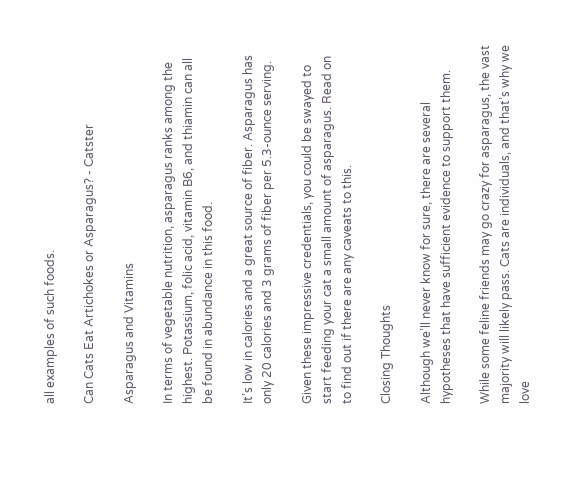all examples of such foods.

Can Cats Eat Artichokes or Asparagus? - Catster

Asparagus and Vitamins

In terms of vegetable nutrition, asparagus ranks among the highest. Potassium, folic acid, vitamin B6, and thiamin can all be found in abundance in this food.

It’s low in calories and a great source of fiber. Asparagus has only 20 calories and 3 grams of fiber per 5.3-ounce serving.

Given these impressive credentials, you could be swayed to start feeding your cat a small amount of asparagus. Read on to find out if there are any caveats to this.

Closing Thoughts

Although we’ll never know for sure, there are several hypotheses that have sufficient evidence to support them.

While some feline friends may go crazy for asparagus, the vast majority will likely pass. Cats are individuals, and that’s why we love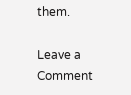them.

Leave a Comment